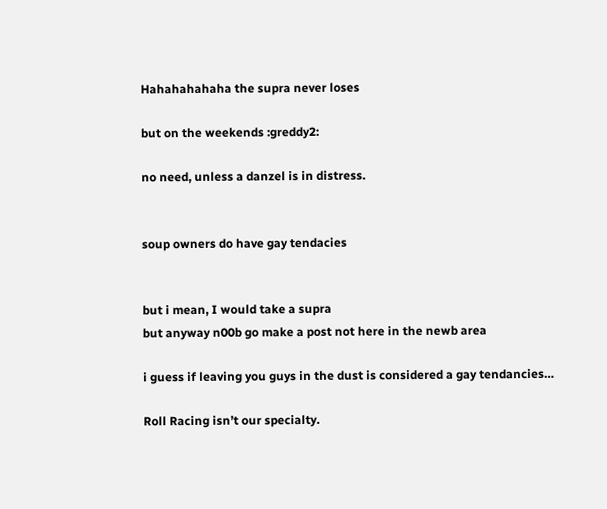Hahahahahaha the supra never loses

but on the weekends :greddy2:

no need, unless a danzel is in distress.


soup owners do have gay tendacies


but i mean, I would take a supra
but anyway n00b go make a post not here in the newb area

i guess if leaving you guys in the dust is considered a gay tendancies…

Roll Racing isn’t our specialty.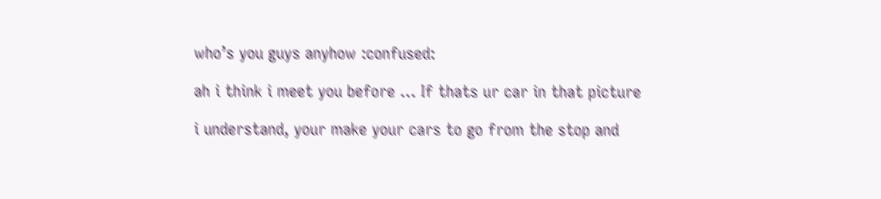who’s you guys anyhow :confused:

ah i think i meet you before … If thats ur car in that picture

i understand, your make your cars to go from the stop and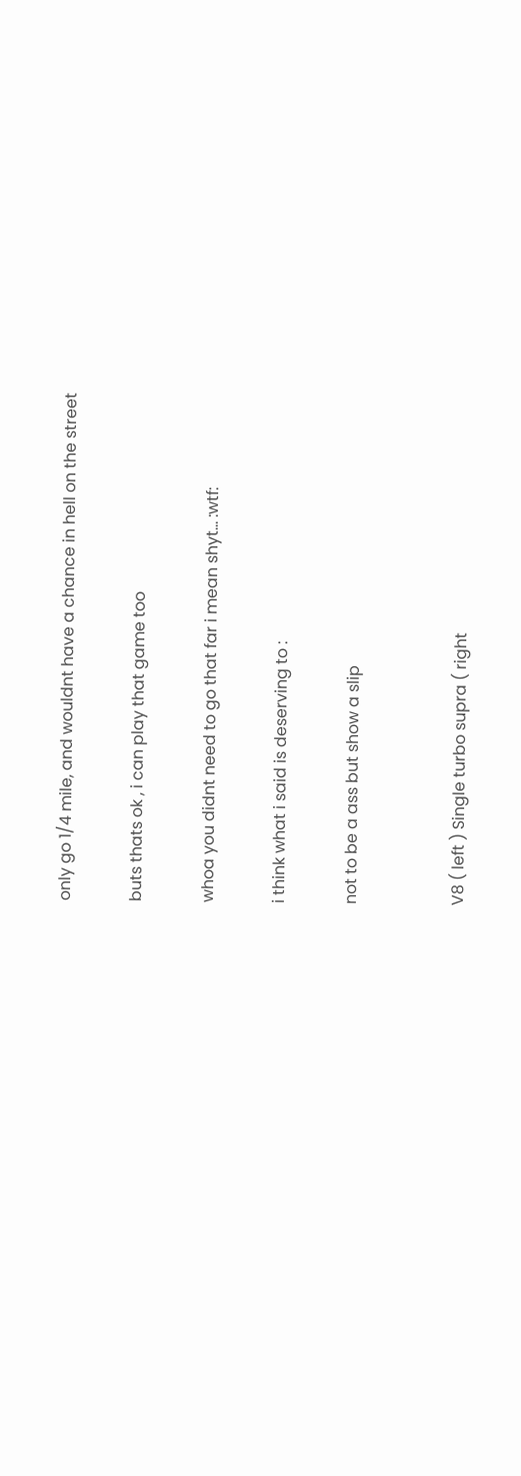only go 1/4 mile, and wouldnt have a chance in hell on the street

buts thats ok , i can play that game too

whoa you didnt need to go that far i mean shyt… :wtf:

i think what i said is deserving to :

not to be a ass but show a slip


V8 ( left ) Single turbo supra ( right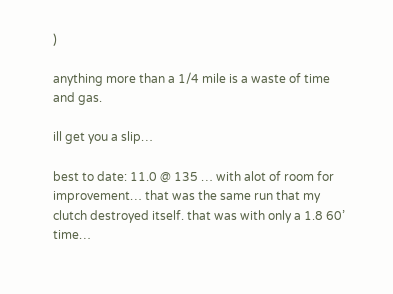)

anything more than a 1/4 mile is a waste of time and gas.

ill get you a slip…

best to date: 11.0 @ 135 … with alot of room for improvement… that was the same run that my clutch destroyed itself. that was with only a 1.8 60’ time…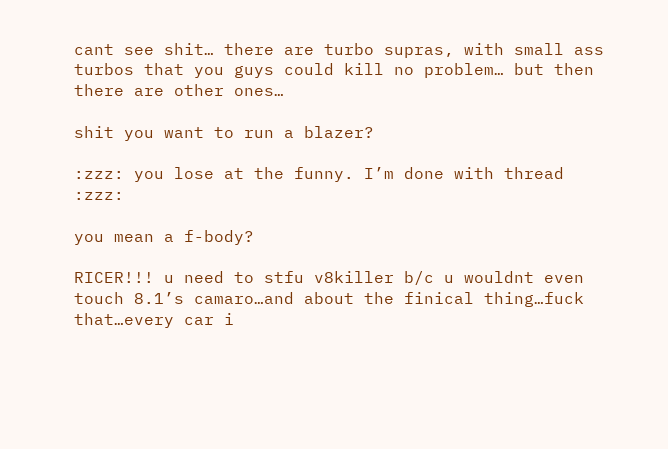cant see shit… there are turbo supras, with small ass turbos that you guys could kill no problem… but then there are other ones…

shit you want to run a blazer?

:zzz: you lose at the funny. I’m done with thread :zzz:

you mean a f-body?

RICER!!! u need to stfu v8killer b/c u wouldnt even touch 8.1’s camaro…and about the finical thing…fuck that…every car i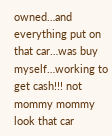owned…and everything put on that car…was buy myself…working to get cash!!! not mommy mommy look that car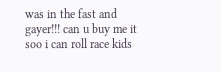was in the fast and gayer!!! can u buy me it soo i can roll race kids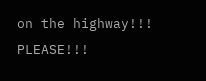on the highway!!! PLEASE!!!